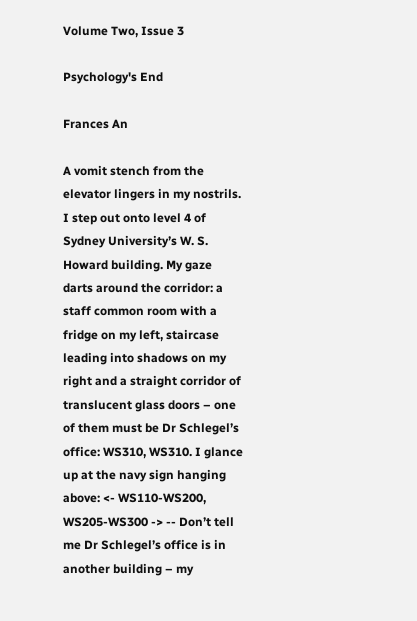Volume Two, Issue 3

Psychology's End

Frances An

A vomit stench from the elevator lingers in my nostrils. I step out onto level 4 of Sydney University’s W. S. Howard building. My gaze darts around the corridor: a staff common room with a fridge on my left, staircase leading into shadows on my right and a straight corridor of translucent glass doors – one of them must be Dr Schlegel’s office: WS310, WS310. I glance up at the navy sign hanging above: <- WS110-WS200, WS205-WS300 -> -- Don’t tell me Dr Schlegel’s office is in another building – my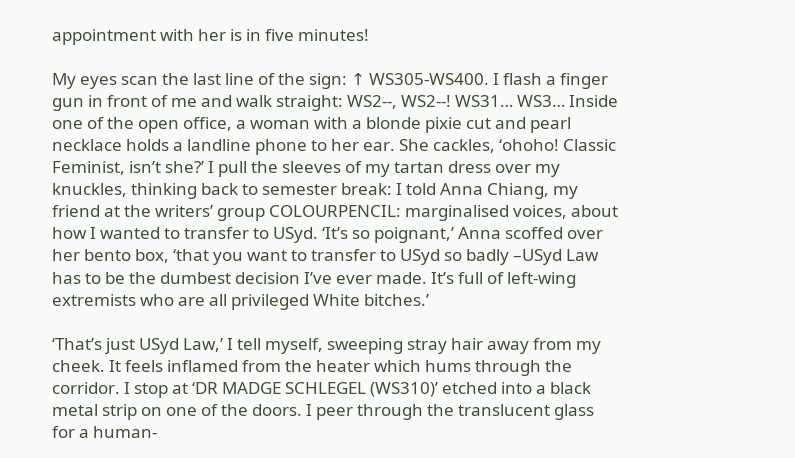appointment with her is in five minutes!

My eyes scan the last line of the sign: ↑ WS305-WS400. I flash a finger gun in front of me and walk straight: WS2--, WS2--! WS31… WS3… Inside one of the open office, a woman with a blonde pixie cut and pearl necklace holds a landline phone to her ear. She cackles, ‘ohoho! Classic Feminist, isn’t she?’ I pull the sleeves of my tartan dress over my knuckles, thinking back to semester break: I told Anna Chiang, my friend at the writers’ group COLOURPENCIL: marginalised voices, about how I wanted to transfer to USyd. ‘It’s so poignant,’ Anna scoffed over her bento box, ‘that you want to transfer to USyd so badly –USyd Law has to be the dumbest decision I’ve ever made. It’s full of left-wing extremists who are all privileged White bitches.’

‘That’s just USyd Law,’ I tell myself, sweeping stray hair away from my cheek. It feels inflamed from the heater which hums through the corridor. I stop at ‘DR MADGE SCHLEGEL (WS310)’ etched into a black metal strip on one of the doors. I peer through the translucent glass for a human-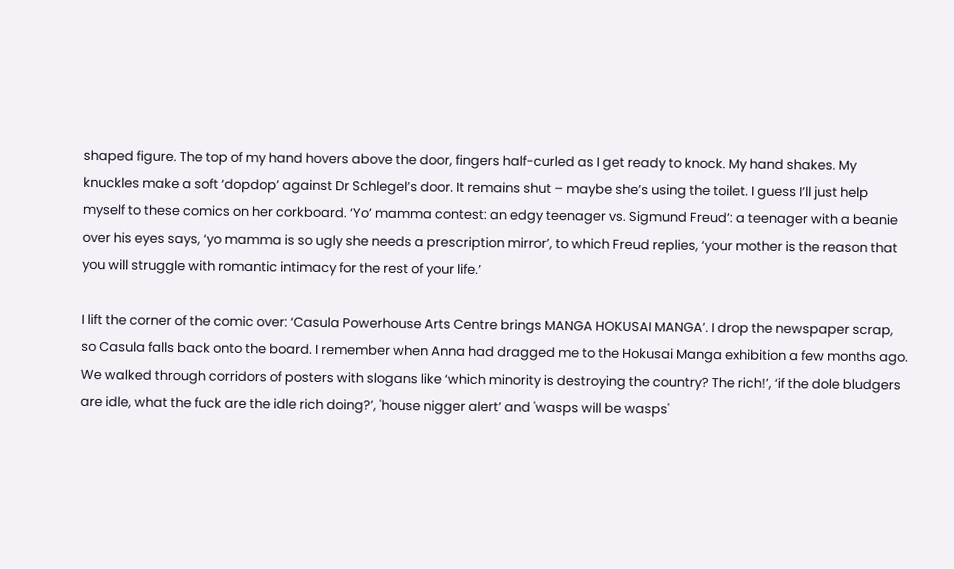shaped figure. The top of my hand hovers above the door, fingers half-curled as I get ready to knock. My hand shakes. My knuckles make a soft ‘dopdop’ against Dr Schlegel’s door. It remains shut – maybe she’s using the toilet. I guess I’ll just help myself to these comics on her corkboard. ‘Yo’ mamma contest: an edgy teenager vs. Sigmund Freud’: a teenager with a beanie over his eyes says, ‘yo mamma is so ugly she needs a prescription mirror’, to which Freud replies, ‘your mother is the reason that you will struggle with romantic intimacy for the rest of your life.’

I lift the corner of the comic over: ‘Casula Powerhouse Arts Centre brings MANGA HOKUSAI MANGA’. I drop the newspaper scrap, so Casula falls back onto the board. I remember when Anna had dragged me to the Hokusai Manga exhibition a few months ago. We walked through corridors of posters with slogans like ‘which minority is destroying the country? The rich!’, ‘if the dole bludgers are idle, what the fuck are the idle rich doing?’, 'house nigger alert’ and 'wasps will be wasps'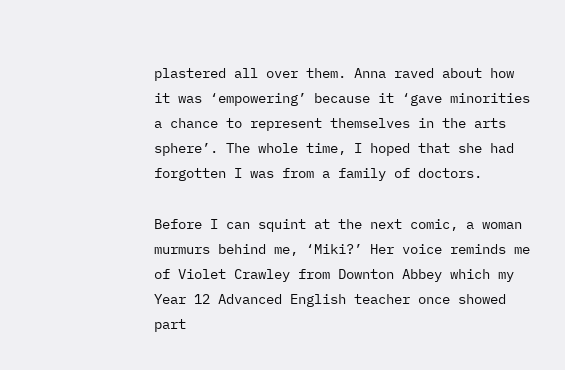plastered all over them. Anna raved about how it was ‘empowering’ because it ‘gave minorities a chance to represent themselves in the arts sphere’. The whole time, I hoped that she had forgotten I was from a family of doctors.

Before I can squint at the next comic, a woman murmurs behind me, ‘Miki?’ Her voice reminds me of Violet Crawley from Downton Abbey which my Year 12 Advanced English teacher once showed part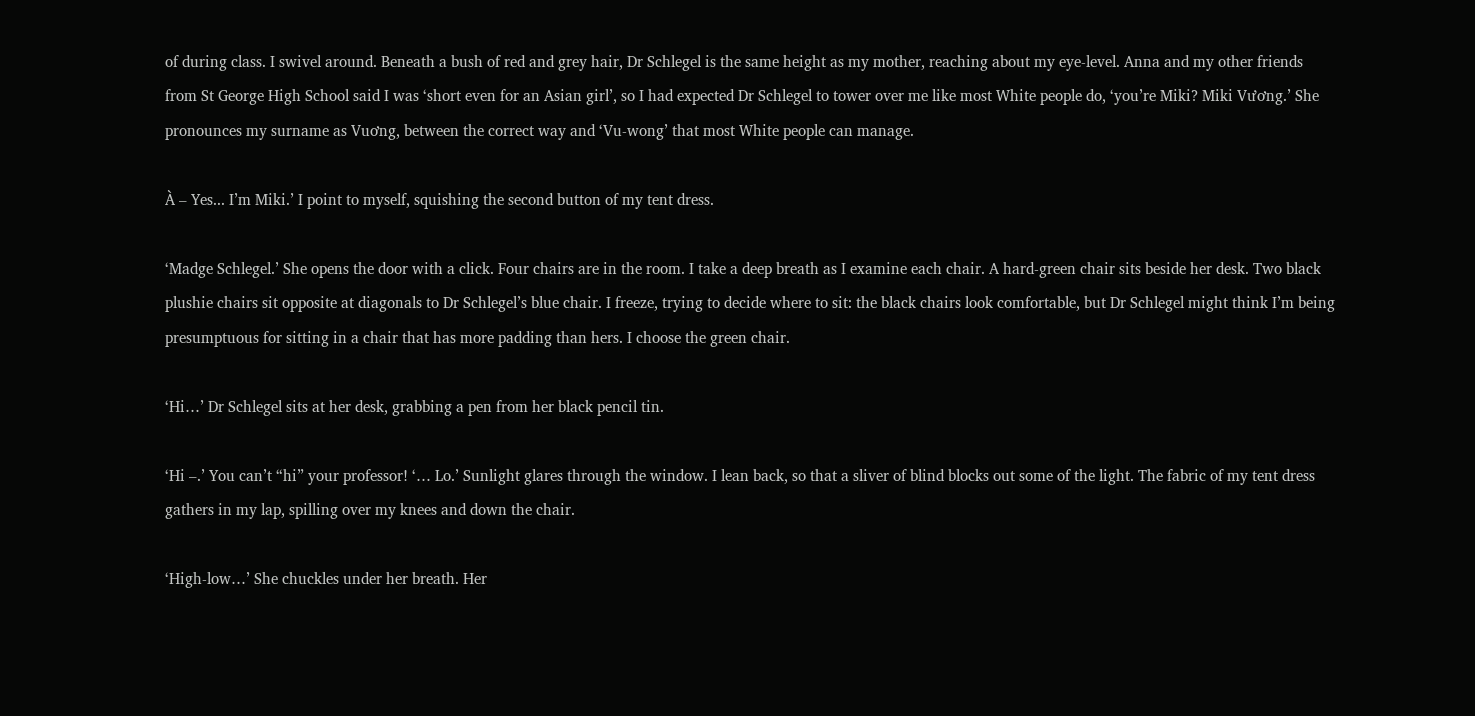of during class. I swivel around. Beneath a bush of red and grey hair, Dr Schlegel is the same height as my mother, reaching about my eye-level. Anna and my other friends from St George High School said I was ‘short even for an Asian girl’, so I had expected Dr Schlegel to tower over me like most White people do, ‘you’re Miki? Miki Vương.’ She pronounces my surname as Vuơng, between the correct way and ‘Vu-wong’ that most White people can manage.

À – Yes... I’m Miki.’ I point to myself, squishing the second button of my tent dress.

‘Madge Schlegel.’ She opens the door with a click. Four chairs are in the room. I take a deep breath as I examine each chair. A hard-green chair sits beside her desk. Two black plushie chairs sit opposite at diagonals to Dr Schlegel’s blue chair. I freeze, trying to decide where to sit: the black chairs look comfortable, but Dr Schlegel might think I’m being presumptuous for sitting in a chair that has more padding than hers. I choose the green chair.

‘Hi…’ Dr Schlegel sits at her desk, grabbing a pen from her black pencil tin.

‘Hi –.’ You can’t “hi” your professor! ‘… Lo.’ Sunlight glares through the window. I lean back, so that a sliver of blind blocks out some of the light. The fabric of my tent dress gathers in my lap, spilling over my knees and down the chair.

‘High-low…’ She chuckles under her breath. Her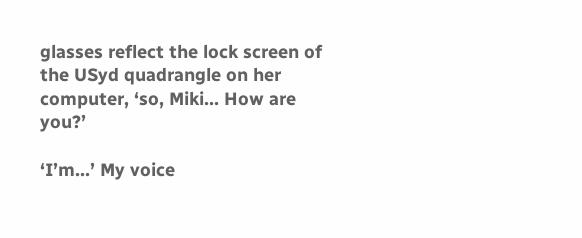glasses reflect the lock screen of the USyd quadrangle on her computer, ‘so, Miki… How are you?’

‘I’m…’ My voice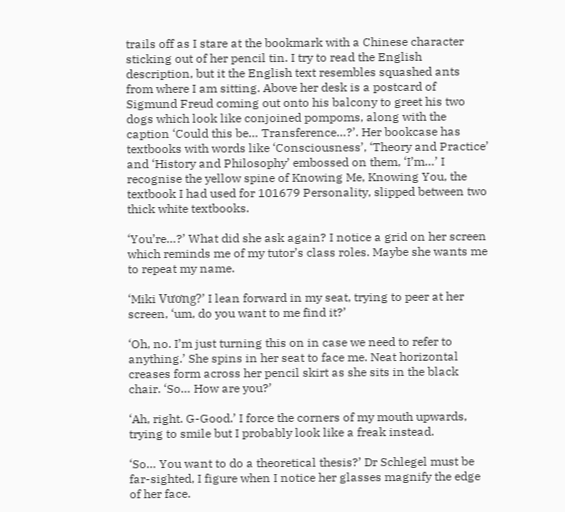trails off as I stare at the bookmark with a Chinese character sticking out of her pencil tin. I try to read the English description, but it the English text resembles squashed ants from where I am sitting. Above her desk is a postcard of Sigmund Freud coming out onto his balcony to greet his two dogs which look like conjoined pompoms, along with the caption ‘Could this be… Transference…?’. Her bookcase has textbooks with words like ‘Consciousness’, ‘Theory and Practice’ and ‘History and Philosophy’ embossed on them, ‘I’m…’ I recognise the yellow spine of Knowing Me, Knowing You, the textbook I had used for 101679 Personality, slipped between two thick white textbooks.

‘You’re…?’ What did she ask again? I notice a grid on her screen which reminds me of my tutor’s class roles. Maybe she wants me to repeat my name.

‘Miki Vương?’ I lean forward in my seat, trying to peer at her screen, ‘um, do you want to me find it?’

‘Oh, no. I’m just turning this on in case we need to refer to anything.’ She spins in her seat to face me. Neat horizontal creases form across her pencil skirt as she sits in the black chair. ‘So… How are you?’

‘Ah, right. G-Good.’ I force the corners of my mouth upwards, trying to smile but I probably look like a freak instead.

‘So… You want to do a theoretical thesis?’ Dr Schlegel must be far-sighted, I figure when I notice her glasses magnify the edge of her face.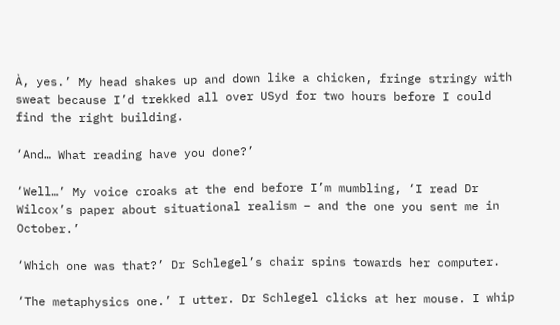À, yes.’ My head shakes up and down like a chicken, fringe stringy with sweat because I’d trekked all over USyd for two hours before I could find the right building.

‘And… What reading have you done?’

‘Well…’ My voice croaks at the end before I’m mumbling, ‘I read Dr Wilcox’s paper about situational realism – and the one you sent me in October.’

‘Which one was that?’ Dr Schlegel’s chair spins towards her computer.

‘The metaphysics one.’ I utter. Dr Schlegel clicks at her mouse. I whip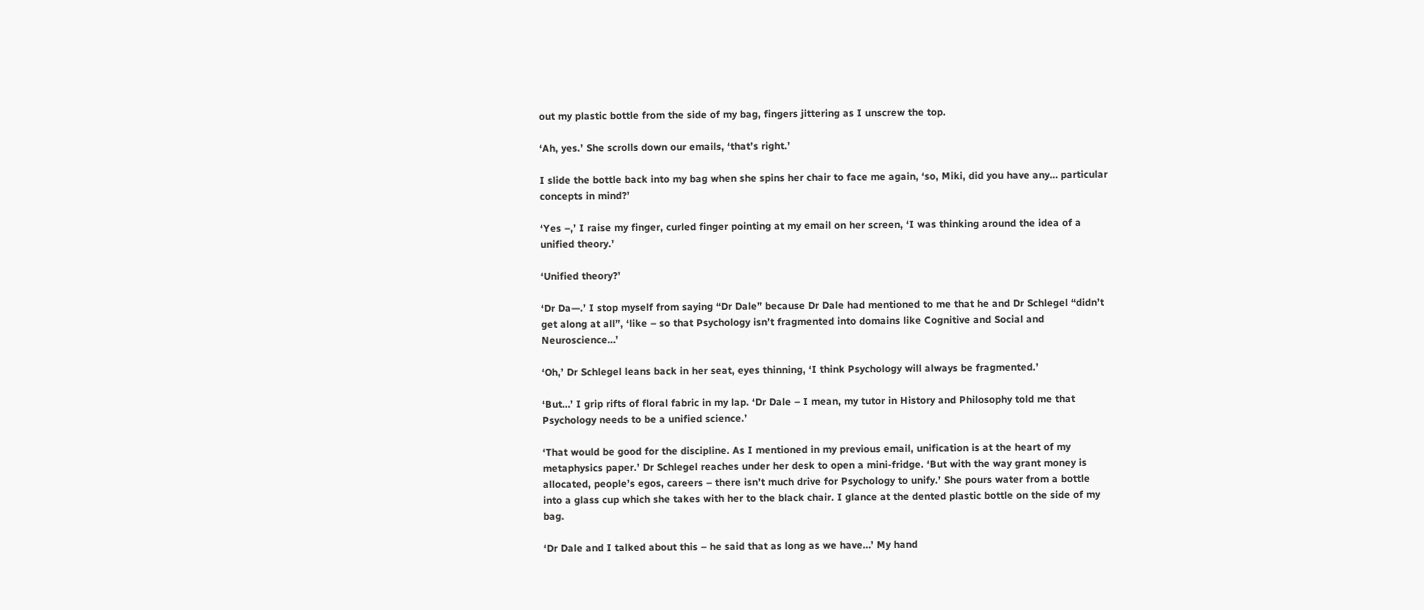out my plastic bottle from the side of my bag, fingers jittering as I unscrew the top.

‘Ah, yes.’ She scrolls down our emails, ‘that’s right.’

I slide the bottle back into my bag when she spins her chair to face me again, ‘so, Miki, did you have any… particular concepts in mind?’

‘Yes –,’ I raise my finger, curled finger pointing at my email on her screen, ‘I was thinking around the idea of a unified theory.’

‘Unified theory?’

‘Dr Da—.’ I stop myself from saying “Dr Dale” because Dr Dale had mentioned to me that he and Dr Schlegel “didn’t get along at all”, ‘like – so that Psychology isn’t fragmented into domains like Cognitive and Social and Neuroscience…’

‘Oh,’ Dr Schlegel leans back in her seat, eyes thinning, ‘I think Psychology will always be fragmented.’

‘But…’ I grip rifts of floral fabric in my lap. ‘Dr Dale – I mean, my tutor in History and Philosophy told me that Psychology needs to be a unified science.’

‘That would be good for the discipline. As I mentioned in my previous email, unification is at the heart of my metaphysics paper.’ Dr Schlegel reaches under her desk to open a mini-fridge. ‘But with the way grant money is allocated, people’s egos, careers – there isn’t much drive for Psychology to unify.’ She pours water from a bottle into a glass cup which she takes with her to the black chair. I glance at the dented plastic bottle on the side of my bag.

‘Dr Dale and I talked about this – he said that as long as we have…’ My hand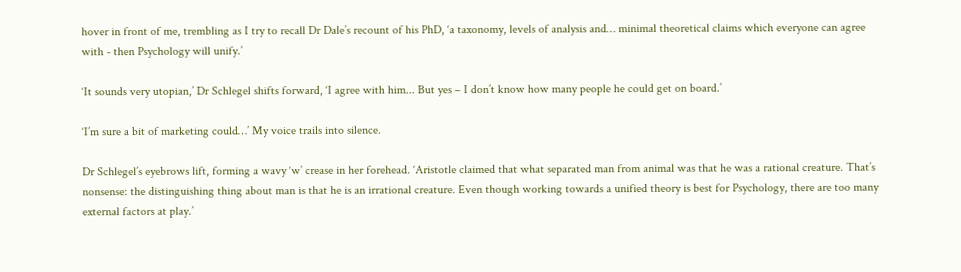hover in front of me, trembling as I try to recall Dr Dale’s recount of his PhD, ‘a taxonomy, levels of analysis and… minimal theoretical claims which everyone can agree with - then Psychology will unify.’

‘It sounds very utopian,’ Dr Schlegel shifts forward, ‘I agree with him... But yes – I don’t know how many people he could get on board.’

‘I’m sure a bit of marketing could…’ My voice trails into silence.

Dr Schlegel’s eyebrows lift, forming a wavy ‘w’ crease in her forehead. ‘Aristotle claimed that what separated man from animal was that he was a rational creature. That’s nonsense: the distinguishing thing about man is that he is an irrational creature. Even though working towards a unified theory is best for Psychology, there are too many external factors at play.’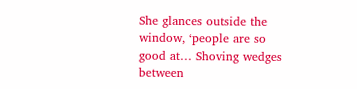She glances outside the window, ‘people are so good at… Shoving wedges between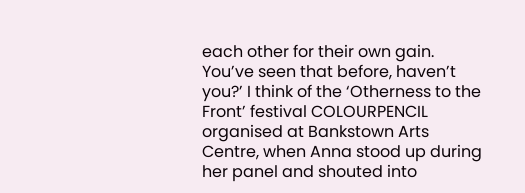each other for their own gain. You’ve seen that before, haven’t you?’ I think of the ‘Otherness to the Front’ festival COLOURPENCIL organised at Bankstown Arts Centre, when Anna stood up during her panel and shouted into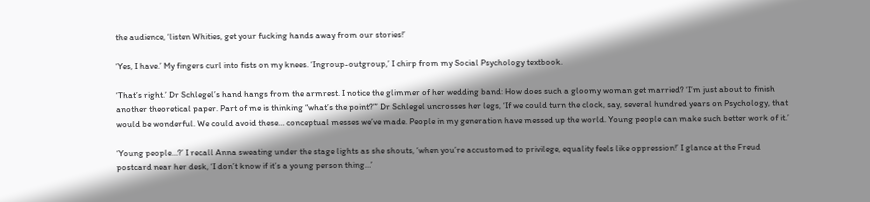the audience, ‘listen Whities, get your fucking hands away from our stories!’

‘Yes, I have.’ My fingers curl into fists on my knees. ‘Ingroup-outgroup,’ I chirp from my Social Psychology textbook.

‘That’s right.’ Dr Schlegel’s hand hangs from the armrest. I notice the glimmer of her wedding band: How does such a gloomy woman get married? ‘I’m just about to finish another theoretical paper. Part of me is thinking “what’s the point?”’ Dr Schlegel uncrosses her legs, ‘If we could turn the clock, say, several hundred years on Psychology, that would be wonderful. We could avoid these… conceptual messes we’ve made. People in my generation have messed up the world. Young people can make such better work of it.’

‘Young people…?’ I recall Anna sweating under the stage lights as she shouts, ‘when you’re accustomed to privilege, equality feels like oppression!’ I glance at the Freud postcard near her desk, ‘I don’t know if it’s a young person thing…’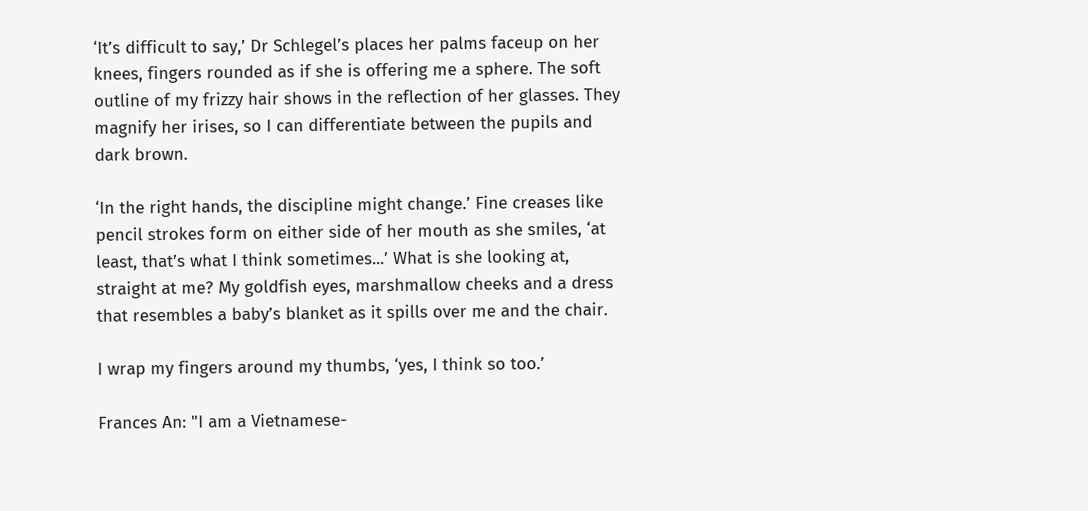‘It’s difficult to say,’ Dr Schlegel’s places her palms faceup on her knees, fingers rounded as if she is offering me a sphere. The soft outline of my frizzy hair shows in the reflection of her glasses. They magnify her irises, so I can differentiate between the pupils and dark brown.

‘In the right hands, the discipline might change.’ Fine creases like pencil strokes form on either side of her mouth as she smiles, ‘at least, that’s what I think sometimes...’ What is she looking at, straight at me? My goldfish eyes, marshmallow cheeks and a dress that resembles a baby’s blanket as it spills over me and the chair.

I wrap my fingers around my thumbs, ‘yes, I think so too.’

Frances An: "I am a Vietnamese-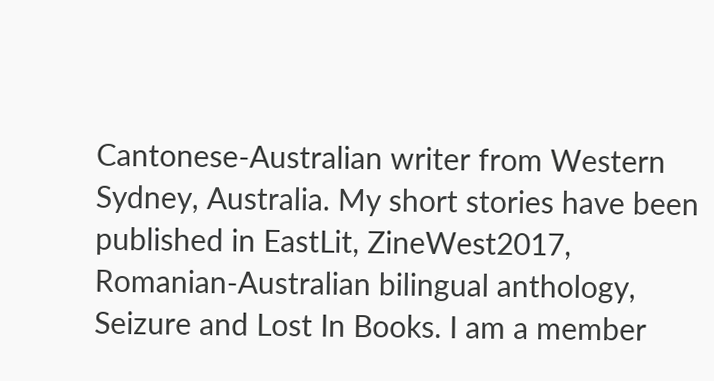Cantonese-Australian writer from Western Sydney, Australia. My short stories have been published in EastLit, ZineWest2017, Romanian-Australian bilingual anthology, Seizure and Lost In Books. I am a member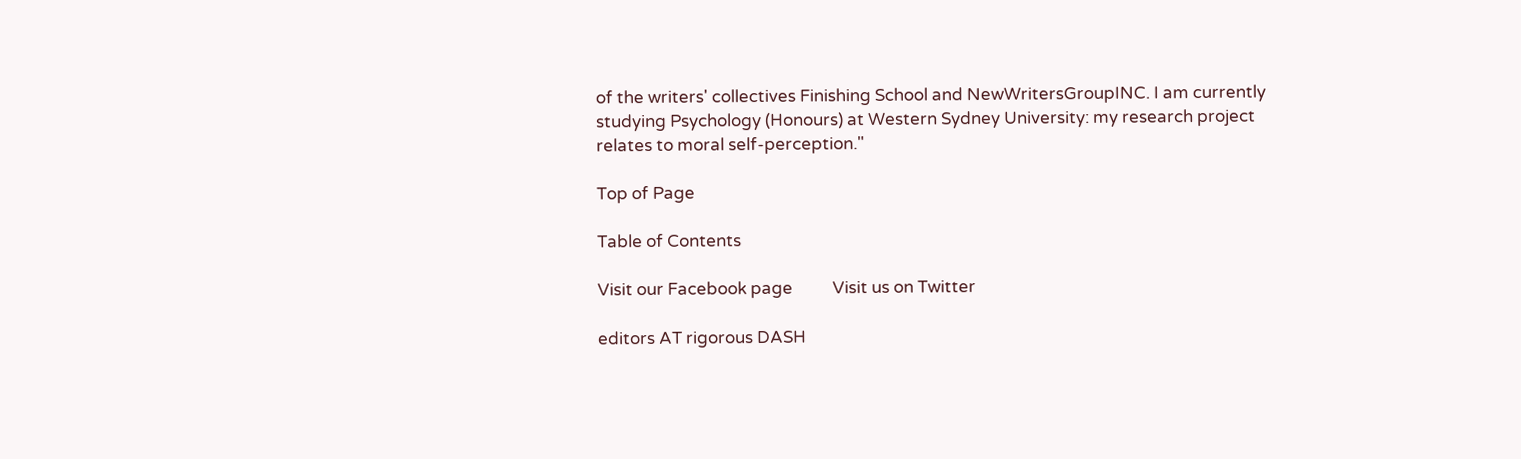of the writers' collectives Finishing School and NewWritersGroupINC. I am currently studying Psychology (Honours) at Western Sydney University: my research project relates to moral self-perception."

Top of Page

Table of Contents

Visit our Facebook page          Visit us on Twitter

editors AT rigorous DASH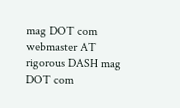mag DOT com
webmaster AT rigorous DASH mag DOT com